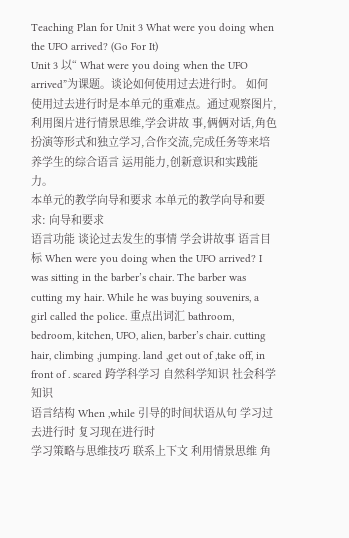Teaching Plan for Unit 3 What were you doing when the UFO arrived? (Go For It)
Unit 3 以“ What were you doing when the UFO arrived”为课题。谈论如何使用过去进行时。 如何使用过去进行时是本单元的重难点。通过观察图片,利用图片进行情景思维,学会讲故 事,俩俩对话,角色扮演等形式和独立学习,合作交流,完成任务等来培养学生的综合语言 运用能力,创新意识和实践能力。
本单元的教学向导和要求 本单元的教学向导和要求: 向导和要求
语言功能 谈论过去发生的事情 学会讲故事 语言目标 When were you doing when the UFO arrived? I was sitting in the barber’s chair. The barber was cutting my hair. While he was buying souvenirs, a girl called the police. 重点出词汇 bathroom, bedroom, kitchen, UFO, alien, barber’s chair. cutting hair, climbing ,jumping. land ,get out of ,take off, in front of . scared 跨学科学习 自然科学知识 社会科学知识
语言结构 When ,while 引导的时间状语从句 学习过去进行时 复习现在进行时
学习策略与思维技巧 联系上下文 利用情景思维 角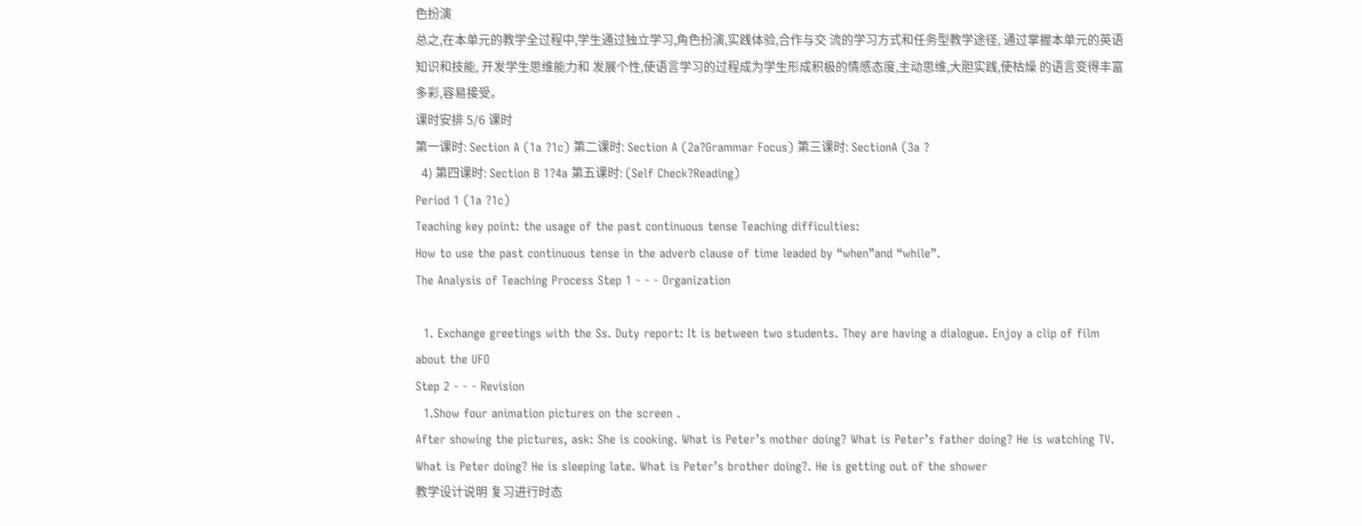色扮演
总之,在本单元的教学全过程中,学生通过独立学习,角色扮演,实践体验,合作与交 流的学习方式和任务型教学途径, 通过掌握本单元的英语知识和技能, 开发学生思维能力和 发展个性,使语言学习的过程成为学生形成积极的情感态度,主动思维,大胆实践,使枯燥 的语言变得丰富多彩,容易接受。
课时安排 5/6 课时
第一课时: Section A (1a ?1c) 第二课时: Section A (2a?Grammar Focus) 第三课时: SectionA (3a ?
  4) 第四课时: Section B 1?4a 第五课时: (Self Check?Reading)
Period 1 (1a ?1c)
Teaching key point: the usage of the past continuous tense Teaching difficulties:
How to use the past continuous tense in the adverb clause of time leaded by “when”and “while”.
The Analysis of Teaching Process Step 1 - - - Organization

  1. Exchange greetings with the Ss. Duty report: It is between two students. They are having a dialogue. Enjoy a clip of film about the UFO
Step 2 - - - Revision
  1.Show four animation pictures on the screen .
After showing the pictures, ask: She is cooking. What is Peter’s mother doing? What is Peter’s father doing? He is watching TV. What is Peter doing? He is sleeping late. What is Peter’s brother doing?. He is getting out of the shower
教学设计说明 复习进行时态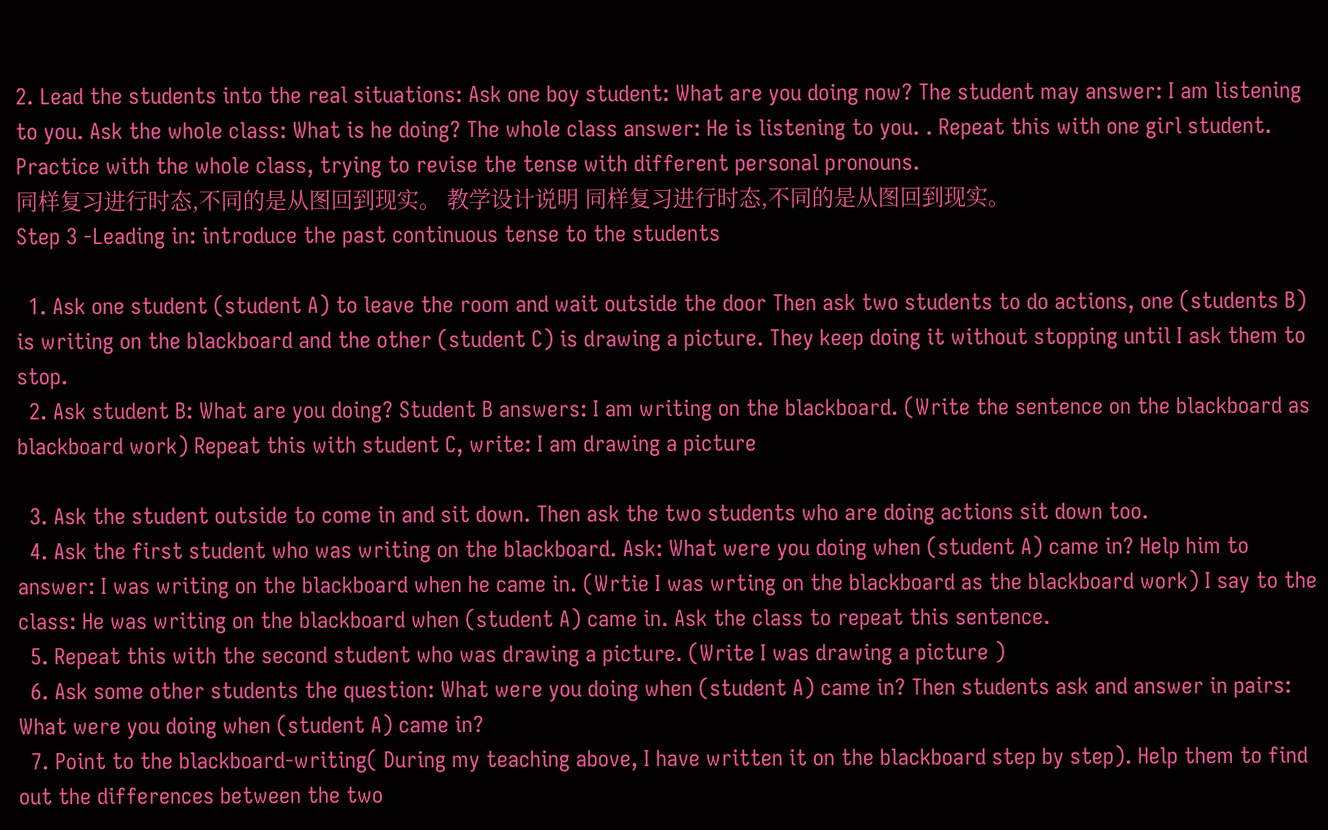2. Lead the students into the real situations: Ask one boy student: What are you doing now? The student may answer: I am listening to you. Ask the whole class: What is he doing? The whole class answer: He is listening to you. . Repeat this with one girl student. Practice with the whole class, trying to revise the tense with different personal pronouns.
同样复习进行时态,不同的是从图回到现实。 教学设计说明 同样复习进行时态,不同的是从图回到现实。
Step 3 -Leading in: introduce the past continuous tense to the students

  1. Ask one student (student A) to leave the room and wait outside the door Then ask two students to do actions, one (students B) is writing on the blackboard and the other (student C) is drawing a picture. They keep doing it without stopping until I ask them to stop.
  2. Ask student B: What are you doing? Student B answers: I am writing on the blackboard. (Write the sentence on the blackboard as blackboard work) Repeat this with student C, write: I am drawing a picture

  3. Ask the student outside to come in and sit down. Then ask the two students who are doing actions sit down too.
  4. Ask the first student who was writing on the blackboard. Ask: What were you doing when (student A) came in? Help him to answer: I was writing on the blackboard when he came in. (Wrtie I was wrting on the blackboard as the blackboard work) I say to the class: He was writing on the blackboard when (student A) came in. Ask the class to repeat this sentence.
  5. Repeat this with the second student who was drawing a picture. (Write I was drawing a picture )
  6. Ask some other students the question: What were you doing when (student A) came in? Then students ask and answer in pairs: What were you doing when (student A) came in?
  7. Point to the blackboard-writing( During my teaching above, I have written it on the blackboard step by step). Help them to find out the differences between the two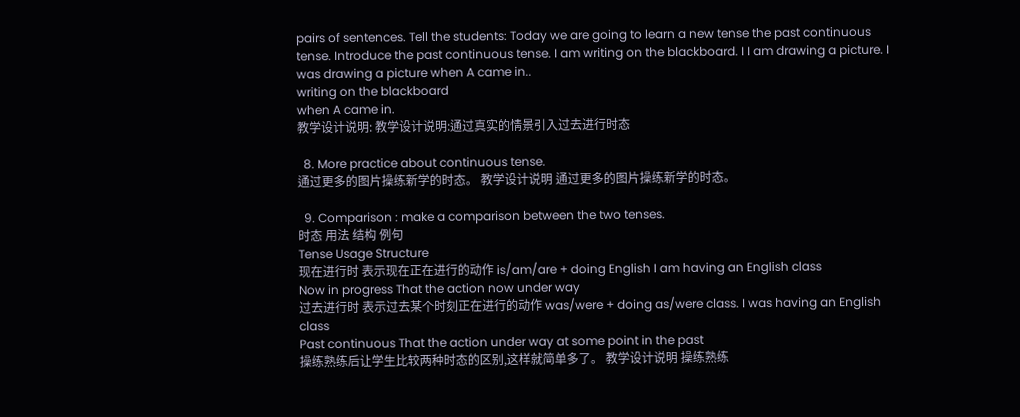pairs of sentences. Tell the students: Today we are going to learn a new tense the past continuous tense. Introduce the past continuous tense. I am writing on the blackboard. I I am drawing a picture. I was drawing a picture when A came in..
writing on the blackboard
when A came in.
教学设计说明: 教学设计说明:通过真实的情景引入过去进行时态

  8. More practice about continuous tense.
通过更多的图片操练新学的时态。 教学设计说明 通过更多的图片操练新学的时态。

  9. Comparison : make a comparison between the two tenses.
时态 用法 结构 例句
Tense Usage Structure
现在进行时 表示现在正在进行的动作 is/am/are + doing English I am having an English class
Now in progress That the action now under way
过去进行时 表示过去某个时刻正在进行的动作 was/were + doing as/were class. I was having an English class
Past continuous That the action under way at some point in the past
操练熟练后让学生比较两种时态的区别,这样就简单多了。 教学设计说明 操练熟练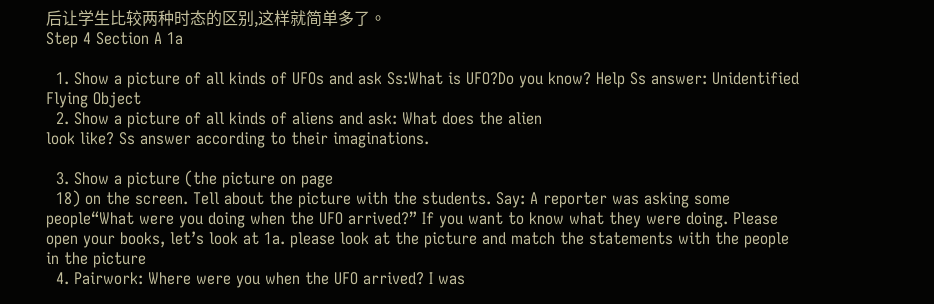后让学生比较两种时态的区别,这样就简单多了。
Step 4 Section A 1a

  1. Show a picture of all kinds of UFOs and ask Ss:What is UFO?Do you know? Help Ss answer: Unidentified Flying Object
  2. Show a picture of all kinds of aliens and ask: What does the alien
look like? Ss answer according to their imaginations.

  3. Show a picture (the picture on page
  18) on the screen. Tell about the picture with the students. Say: A reporter was asking some people“What were you doing when the UFO arrived?” If you want to know what they were doing. Please open your books, let’s look at 1a. please look at the picture and match the statements with the people in the picture
  4. Pairwork: Where were you when the UFO arrived? I was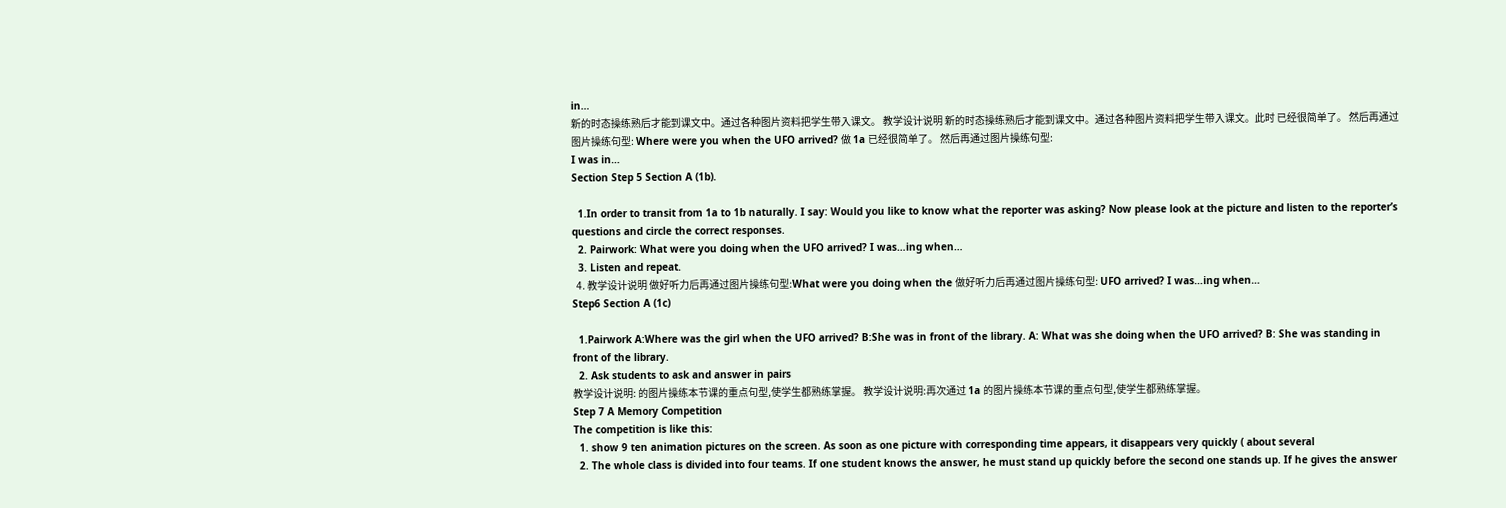in…
新的时态操练熟后才能到课文中。通过各种图片资料把学生带入课文。 教学设计说明 新的时态操练熟后才能到课文中。通过各种图片资料把学生带入课文。此时 已经很简单了。 然后再通过图片操练句型: Where were you when the UFO arrived? 做 1a 已经很简单了。 然后再通过图片操练句型:
I was in…
Section Step 5 Section A (1b).

  1.In order to transit from 1a to 1b naturally. I say: Would you like to know what the reporter was asking? Now please look at the picture and listen to the reporter’s questions and circle the correct responses.
  2. Pairwork: What were you doing when the UFO arrived? I was…ing when…
  3. Listen and repeat.
  4. 教学设计说明 做好听力后再通过图片操练句型:What were you doing when the 做好听力后再通过图片操练句型: UFO arrived? I was…ing when…
Step6 Section A (1c)

  1.Pairwork A:Where was the girl when the UFO arrived? B:She was in front of the library. A: What was she doing when the UFO arrived? B: She was standing in front of the library.
  2. Ask students to ask and answer in pairs
教学设计说明: 的图片操练本节课的重点句型,使学生都熟练掌握。 教学设计说明:再次通过 1a 的图片操练本节课的重点句型,使学生都熟练掌握。
Step 7 A Memory Competition
The competition is like this:
  1. show 9 ten animation pictures on the screen. As soon as one picture with corresponding time appears, it disappears very quickly ( about several
  2. The whole class is divided into four teams. If one student knows the answer, he must stand up quickly before the second one stands up. If he gives the answer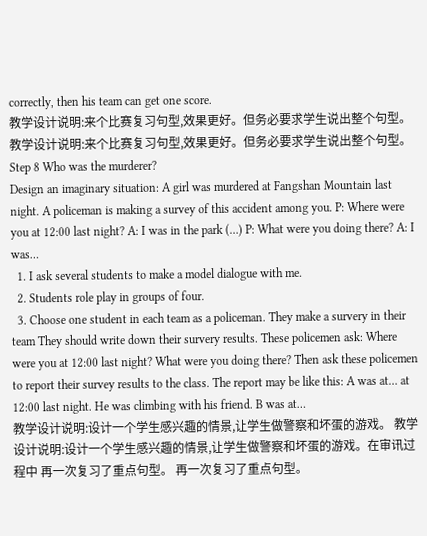correctly, then his team can get one score.
教学设计说明:来个比赛复习句型,效果更好。但务必要求学生说出整个句型。 教学设计说明:来个比赛复习句型,效果更好。但务必要求学生说出整个句型。
Step 8 Who was the murderer?
Design an imaginary situation: A girl was murdered at Fangshan Mountain last night. A policeman is making a survey of this accident among you. P: Where were you at 12:00 last night? A: I was in the park (…) P: What were you doing there? A: I was…
  1. I ask several students to make a model dialogue with me.
  2. Students role play in groups of four.
  3. Choose one student in each team as a policeman. They make a survery in their team They should write down their survery results. These policemen ask: Where were you at 12:00 last night? What were you doing there? Then ask these policemen to report their survey results to the class. The report may be like this: A was at… at 12:00 last night. He was climbing with his friend. B was at…
教学设计说明:设计一个学生感兴趣的情景,让学生做警察和坏蛋的游戏。 教学设计说明:设计一个学生感兴趣的情景,让学生做警察和坏蛋的游戏。在审讯过程中 再一次复习了重点句型。 再一次复习了重点句型。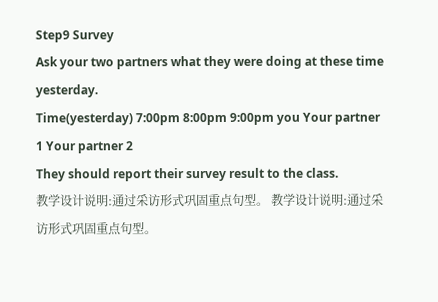Step9 Survey
Ask your two partners what they were doing at these time yesterday.
Time(yesterday) 7:00pm 8:00pm 9:00pm you Your partner 1 Your partner 2
They should report their survey result to the class.
教学设计说明:通过采访形式巩固重点句型。 教学设计说明:通过采访形式巩固重点句型。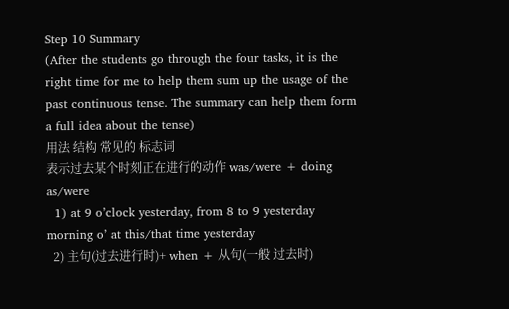Step 10 Summary
(After the students go through the four tasks, it is the right time for me to help them sum up the usage of the past continuous tense. The summary can help them form a full idea about the tense)
用法 结构 常见的 标志词
表示过去某个时刻正在进行的动作 was/were + doing as/were
  1) at 9 o’clock yesterday, from 8 to 9 yesterday morning o’ at this/that time yesterday
  2) 主句(过去进行时)+ when + 从句(一般 过去时)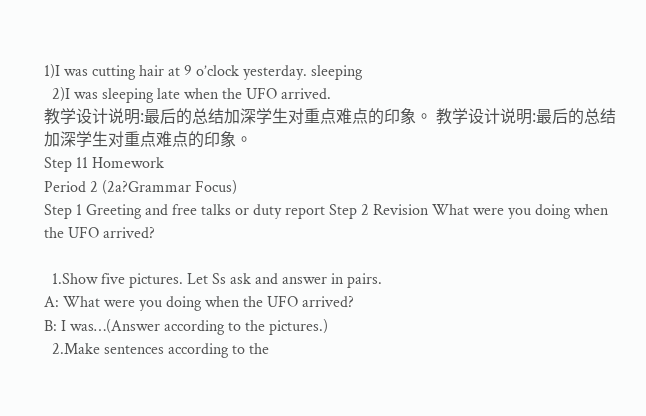1)I was cutting hair at 9 o’clock yesterday. sleeping
  2)I was sleeping late when the UFO arrived.
教学设计说明:最后的总结加深学生对重点难点的印象。 教学设计说明:最后的总结加深学生对重点难点的印象。
Step 11 Homework
Period 2 (2a?Grammar Focus)
Step 1 Greeting and free talks or duty report Step 2 Revision What were you doing when the UFO arrived?

  1.Show five pictures. Let Ss ask and answer in pairs.
A: What were you doing when the UFO arrived?
B: I was…(Answer according to the pictures.)
  2.Make sentences according to the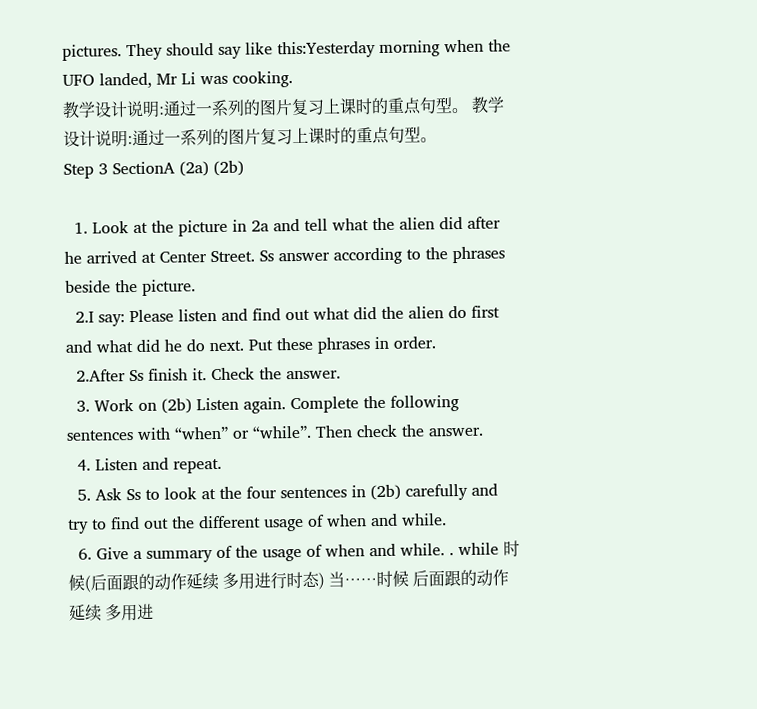pictures. They should say like this:Yesterday morning when the UFO landed, Mr Li was cooking.
教学设计说明:通过一系列的图片复习上课时的重点句型。 教学设计说明:通过一系列的图片复习上课时的重点句型。
Step 3 SectionA (2a) (2b)

  1. Look at the picture in 2a and tell what the alien did after he arrived at Center Street. Ss answer according to the phrases beside the picture.
  2.I say: Please listen and find out what did the alien do first and what did he do next. Put these phrases in order.
  2.After Ss finish it. Check the answer.
  3. Work on (2b) Listen again. Complete the following sentences with “when” or “while”. Then check the answer.
  4. Listen and repeat.
  5. Ask Ss to look at the four sentences in (2b) carefully and try to find out the different usage of when and while.
  6. Give a summary of the usage of when and while. . while 时候(后面跟的动作延续 多用进行时态) 当……时候 后面跟的动作延续 多用进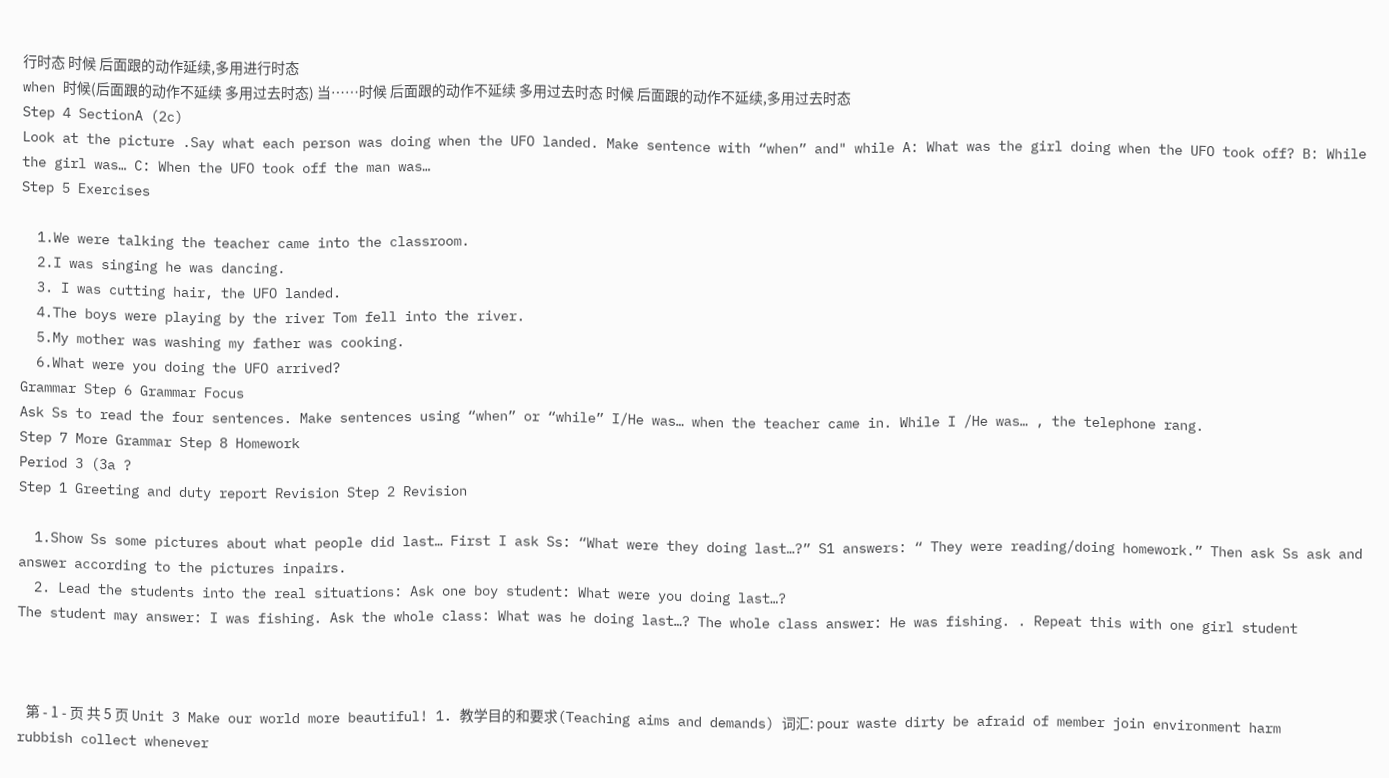行时态 时候 后面跟的动作延续,多用进行时态
when 时候(后面跟的动作不延续 多用过去时态) 当……时候 后面跟的动作不延续 多用过去时态 时候 后面跟的动作不延续,多用过去时态
Step 4 SectionA (2c)
Look at the picture .Say what each person was doing when the UFO landed. Make sentence with “when” and" while A: What was the girl doing when the UFO took off? B: While the girl was… C: When the UFO took off the man was…
Step 5 Exercises

  1.We were talking the teacher came into the classroom.
  2.I was singing he was dancing.
  3. I was cutting hair, the UFO landed.
  4.The boys were playing by the river Tom fell into the river.
  5.My mother was washing my father was cooking.
  6.What were you doing the UFO arrived?
Grammar Step 6 Grammar Focus
Ask Ss to read the four sentences. Make sentences using “when” or “while” I/He was… when the teacher came in. While I /He was… , the telephone rang.
Step 7 More Grammar Step 8 Homework
Period 3 (3a ?
Step 1 Greeting and duty report Revision Step 2 Revision

  1.Show Ss some pictures about what people did last… First I ask Ss: “What were they doing last…?” S1 answers: “ They were reading/doing homework.” Then ask Ss ask and answer according to the pictures inpairs.
  2. Lead the students into the real situations: Ask one boy student: What were you doing last…?
The student may answer: I was fishing. Ask the whole class: What was he doing last…? The whole class answer: He was fishing. . Repeat this with one girl student



   第 - 1 - 页 共 5 页 Unit 3 Make our world more beautiful! 1. 教学目的和要求(Teaching aims and demands) 词汇: pour waste dirty be afraid of member join environment harm rubbish collect whenever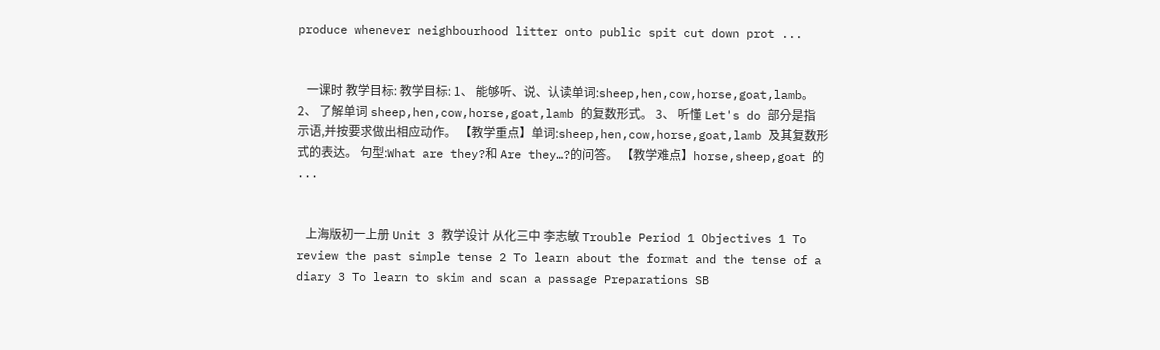produce whenever neighbourhood litter onto public spit cut down prot ...


   一课时 教学目标: 教学目标: 1、 能够听、说、认读单词:sheep,hen,cow,horse,goat,lamb。 2、 了解单词 sheep,hen,cow,horse,goat,lamb 的复数形式。 3、 听懂 Let's do 部分是指示语,并按要求做出相应动作。 【教学重点】单词:sheep,hen,cow,horse,goat,lamb 及其复数形式的表达。 句型:What are they?和 Are they…?的问答。 【教学难点】horse,sheep,goat 的 ...


   上海版初一上册 Unit 3 教学设计 从化三中 李志敏 Trouble Period 1 Objectives 1 To review the past simple tense 2 To learn about the format and the tense of a diary 3 To learn to skim and scan a passage Preparations SB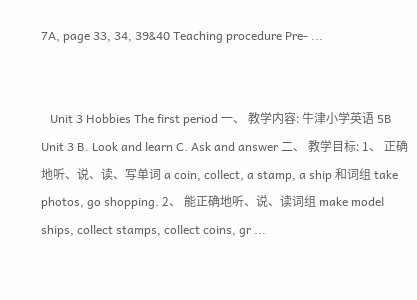7A, page 33, 34, 39&40 Teaching procedure Pre- ...


   Unit 3 Hobbies The first period 一、 教学内容: 牛津小学英语 5B Unit 3 B. Look and learn C. Ask and answer 二、 教学目标: 1、 正确地听、说、读、写单词 a coin, collect, a stamp, a ship 和词组 take photos, go shopping. 2、 能正确地听、说、读词组 make model ships, collect stamps, collect coins, gr ...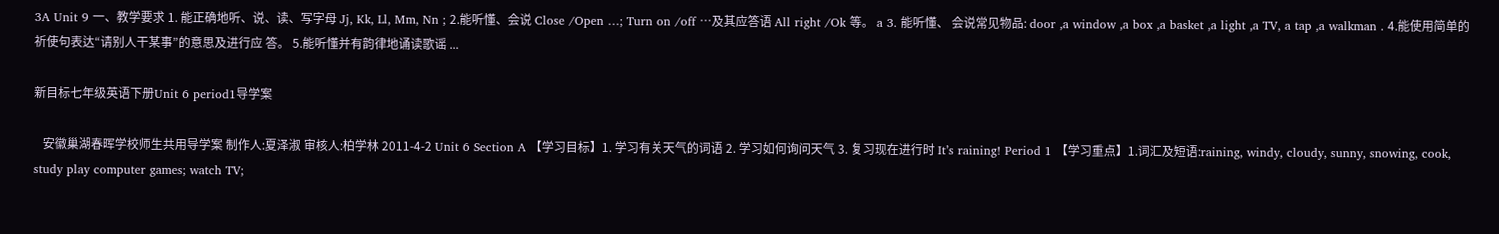3A Unit 9 一、教学要求 1. 能正确地听、说、读、写字母 Jj, Kk, Ll, Mm, Nn ; 2.能听懂、会说 Close /Open …; Turn on /off …及其应答语 All right /Ok 等。 a 3. 能听懂、 会说常见物品: door ,a window ,a box ,a basket ,a light ,a TV, a tap ,a walkman . 4.能使用简单的祈使句表达“请别人干某事”的意思及进行应 答。 5.能听懂并有韵律地诵读歌谣 ...

新目标七年级英语下册Unit 6 period1导学案

   安徽巢湖春晖学校师生共用导学案 制作人:夏泽淑 审核人:柏学林 2011-4-2 Unit 6 Section A 【学习目标】1. 学习有关天气的词语 2. 学习如何询问天气 3. 复习现在进行时 It’s raining! Period 1 【学习重点】1.词汇及短语:raining, windy, cloudy, sunny, snowing, cook, study play computer games; watch TV;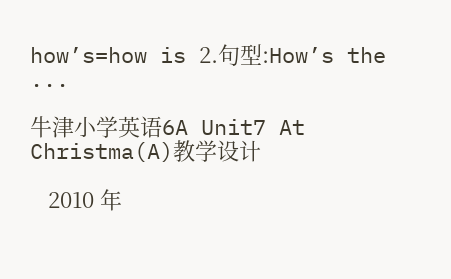how’s=how is 2.句型:How’s the ...

牛津小学英语6A Unit7 At Christma(A)教学设计

   2010 年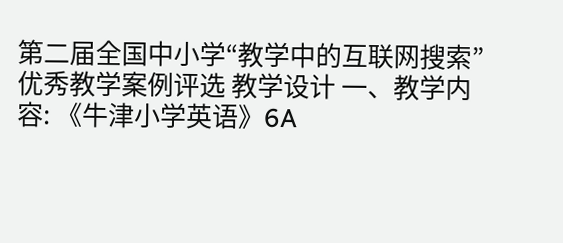第二届全国中小学“教学中的互联网搜索”优秀教学案例评选 教学设计 一、教学内容: 《牛津小学英语》6A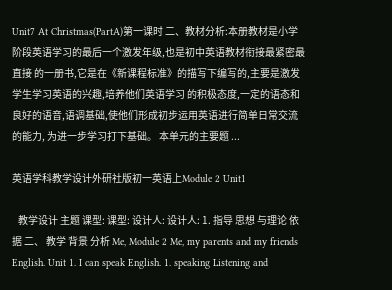Unit7 At Christmas(PartA)第一课时 二、教材分析:本册教材是小学阶段英语学习的最后一个激发年级,也是初中英语教材衔接最紧密最直接 的一册书,它是在《新课程标准》的描写下编写的,主要是激发学生学习英语的兴趣,培养他们英语学习 的积极态度,一定的语态和良好的语音,语调基础,使他们形成初步运用英语进行简单日常交流的能力, 为进一步学习打下基础。 本单元的主要题 ...

英语学科教学设计外研社版初一英语上Module 2 Unit1

   教学设计 主题 课型: 课型: 设计人: 设计人: 1. 指导 思想 与理论 依据 二、 教学 背景 分析 Me, Module 2 Me, my parents and my friends English. Unit 1. I can speak English. 1. speaking Listening and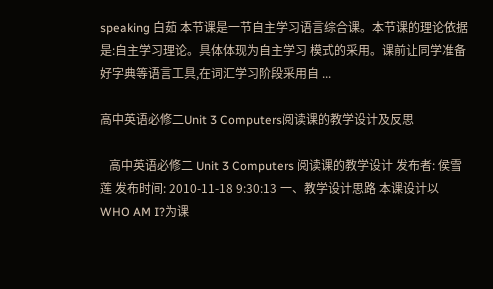speaking 白茹 本节课是一节自主学习语言综合课。本节课的理论依据是:自主学习理论。具体体现为自主学习 模式的采用。课前让同学准备好字典等语言工具,在词汇学习阶段采用自 ...

高中英语必修二Unit 3 Computers阅读课的教学设计及反思

   高中英语必修二 Unit 3 Computers 阅读课的教学设计 发布者: 侯雪莲 发布时间: 2010-11-18 9:30:13 一、教学设计思路 本课设计以 WHO AM I?为课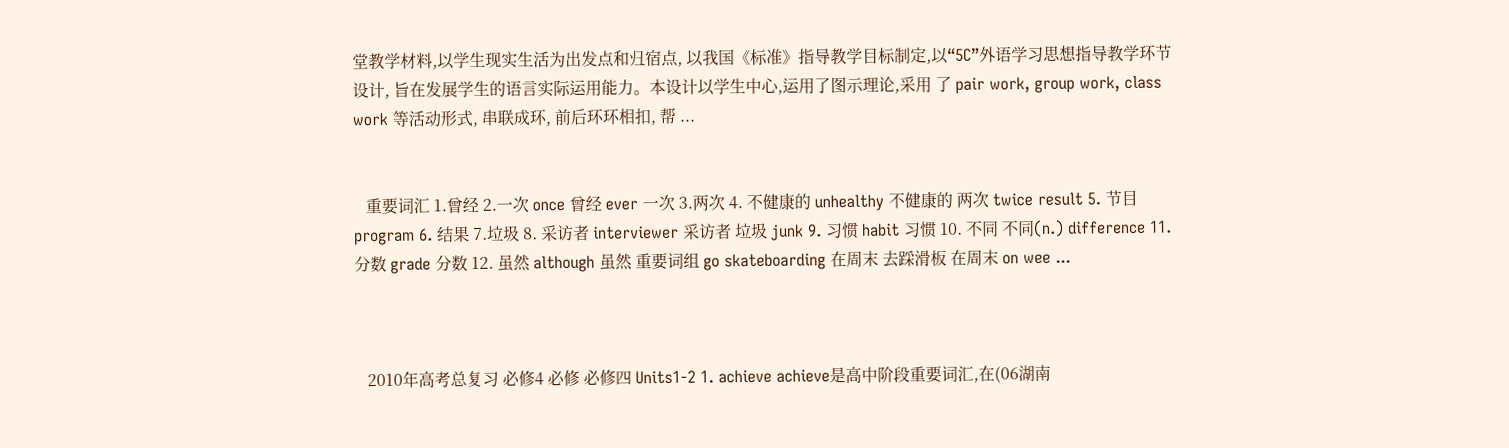堂教学材料,以学生现实生活为出发点和归宿点, 以我国《标准》指导教学目标制定,以“5C”外语学习思想指导教学环节设计, 旨在发展学生的语言实际运用能力。本设计以学生中心,运用了图示理论,采用 了 pair work, group work, class work 等活动形式, 串联成环, 前后环环相扣, 帮 ...


   重要词汇 1.曾经 2.一次 once 曾经 ever 一次 3.两次 4. 不健康的 unhealthy 不健康的 两次 twice result 5. 节目 program 6. 结果 7.垃圾 8. 采访者 interviewer 采访者 垃圾 junk 9. 习惯 habit 习惯 10. 不同 不同(n.) difference 11. 分数 grade 分数 12. 虽然 although 虽然 重要词组 go skateboarding 在周末 去踩滑板 在周末 on wee ...



   2010年高考总复习 必修4 必修 必修四 Units1-2 1. achieve achieve是高中阶段重要词汇,在(06湖南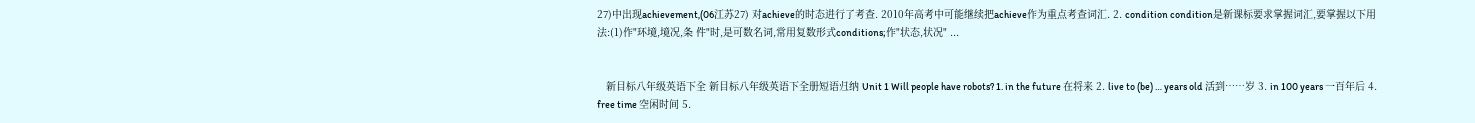27)中出现achievement,(06江苏27) 对achieve的时态进行了考查. 2010年高考中可能继续把achieve作为重点考查词汇. 2. condition condition是新课标要求掌握词汇,要掌握以下用法:(1)作"环境,境况,条 件"时,是可数名词,常用复数形式conditions;作"状态,状况" ...


   新目标八年级英语下全 新目标八年级英语下全册短语归纳 Unit 1 Will people have robots? 1. in the future 在将来 2. live to (be) … years old 活到……岁 3. in 100 years 一百年后 4. free time 空闲时间 5.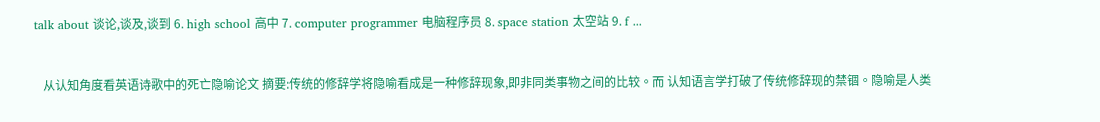talk about 谈论,谈及,谈到 6. high school 高中 7. computer programmer 电脑程序员 8. space station 太空站 9. f ...


   从认知角度看英语诗歌中的死亡隐喻论文 摘要:传统的修辞学将隐喻看成是一种修辞现象,即非同类事物之间的比较。而 认知语言学打破了传统修辞现的禁锢。隐喻是人类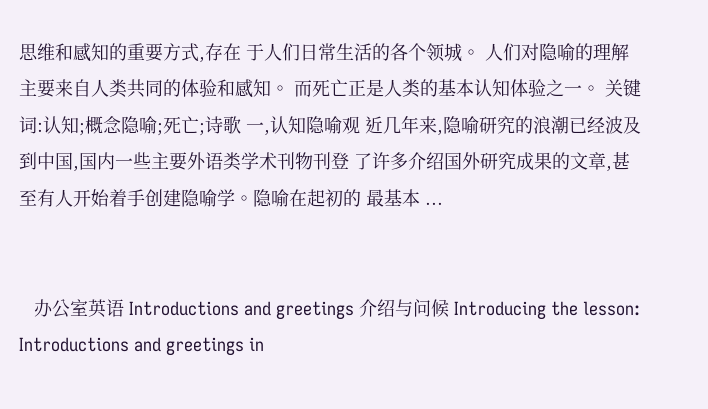思维和感知的重要方式,存在 于人们日常生活的各个领城。 人们对隐喻的理解主要来自人类共同的体验和感知。 而死亡正是人类的基本认知体验之一。 关键词:认知;概念隐喻;死亡;诗歌 一,认知隐喻观 近几年来,隐喻研究的浪潮已经波及到中国,国内一些主要外语类学术刊物刊登 了许多介绍国外研究成果的文章,甚至有人开始着手创建隐喻学。隐喻在起初的 最基本 ...


   办公室英语 Introductions and greetings 介绍与问候 Introducing the lesson: Introductions and greetings in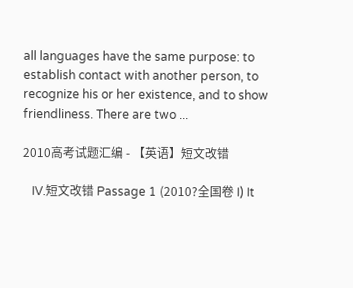all languages have the same purpose: to establish contact with another person, to recognize his or her existence, and to show friendliness. There are two ...

2010高考试题汇编 - 【英语】短文改错

   IV.短文改错 Passage 1 (2010?全国卷 I) It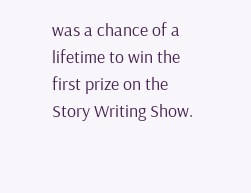was a chance of a lifetime to win the first prize on the Story Writing Show.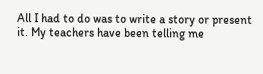All I had to do was to write a story or present it. My teachers have been telling me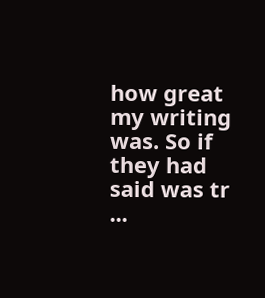how great my writing was. So if they had said was tr ...